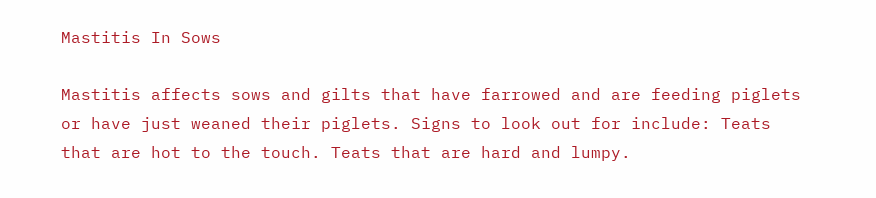Mastitis In Sows

Mastitis affects sows and gilts that have farrowed and are feeding piglets or have just weaned their piglets. Signs to look out for include: Teats that are hot to the touch. Teats that are hard and lumpy.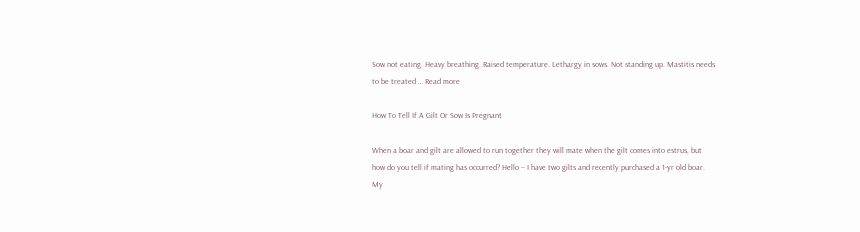Sow not eating. Heavy breathing. Raised temperature. Lethargy in sows. Not standing up. Mastitis needs to be treated … Read more

How To Tell If A Gilt Or Sow Is Pregnant

When a boar and gilt are allowed to run together they will mate when the gilt comes into estrus, but how do you tell if mating has occurred? Hello – I have two gilts and recently purchased a 1-yr old boar. My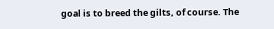goal is to breed the gilts, of course. The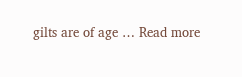gilts are of age … Read more